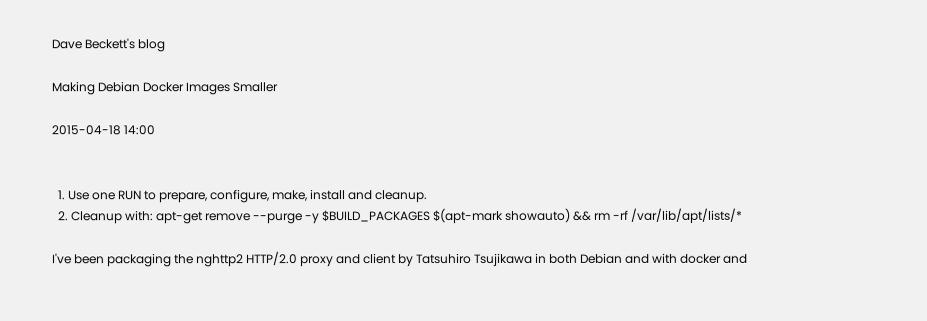Dave Beckett's blog

Making Debian Docker Images Smaller

2015-04-18 14:00


  1. Use one RUN to prepare, configure, make, install and cleanup.
  2. Cleanup with: apt-get remove --purge -y $BUILD_PACKAGES $(apt-mark showauto) && rm -rf /var/lib/apt/lists/*

I've been packaging the nghttp2 HTTP/2.0 proxy and client by Tatsuhiro Tsujikawa in both Debian and with docker and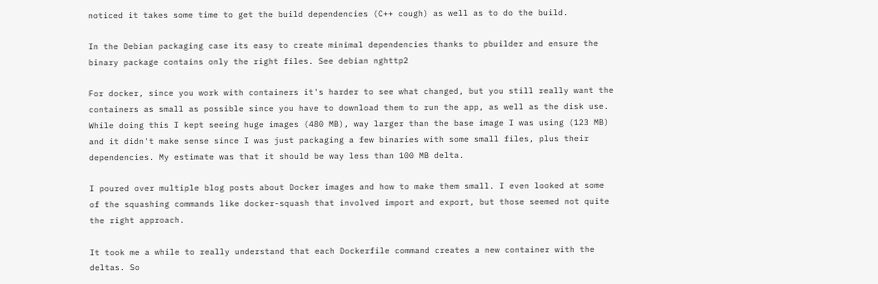noticed it takes some time to get the build dependencies (C++ cough) as well as to do the build.

In the Debian packaging case its easy to create minimal dependencies thanks to pbuilder and ensure the binary package contains only the right files. See debian nghttp2

For docker, since you work with containers it's harder to see what changed, but you still really want the containers as small as possible since you have to download them to run the app, as well as the disk use. While doing this I kept seeing huge images (480 MB), way larger than the base image I was using (123 MB) and it didn't make sense since I was just packaging a few binaries with some small files, plus their dependencies. My estimate was that it should be way less than 100 MB delta.

I poured over multiple blog posts about Docker images and how to make them small. I even looked at some of the squashing commands like docker-squash that involved import and export, but those seemed not quite the right approach.

It took me a while to really understand that each Dockerfile command creates a new container with the deltas. So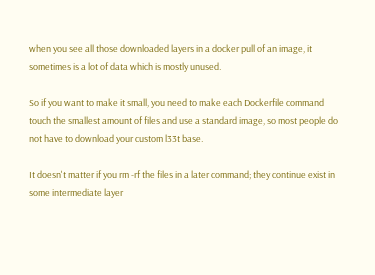when you see all those downloaded layers in a docker pull of an image, it sometimes is a lot of data which is mostly unused.

So if you want to make it small, you need to make each Dockerfile command touch the smallest amount of files and use a standard image, so most people do not have to download your custom l33t base.

It doesn't matter if you rm -rf the files in a later command; they continue exist in some intermediate layer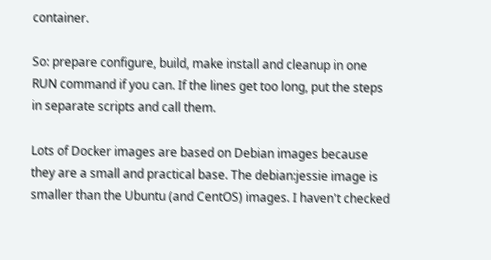container.

So: prepare configure, build, make install and cleanup in one RUN command if you can. If the lines get too long, put the steps in separate scripts and call them.

Lots of Docker images are based on Debian images because they are a small and practical base. The debian:jessie image is smaller than the Ubuntu (and CentOS) images. I haven't checked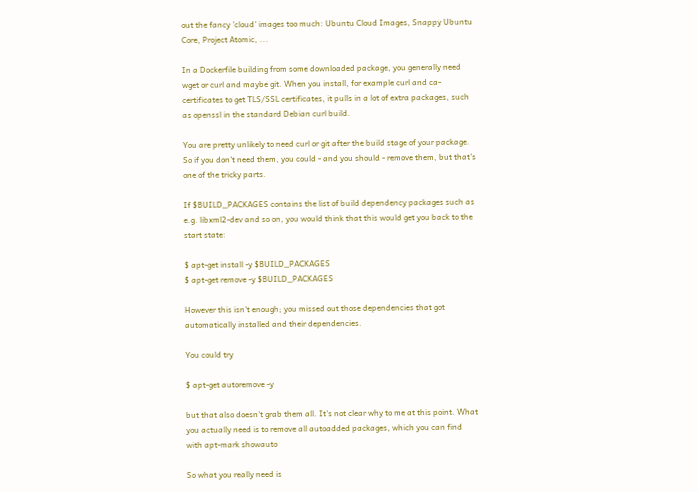out the fancy 'cloud' images too much: Ubuntu Cloud Images, Snappy Ubuntu Core, Project Atomic, ...

In a Dockerfile building from some downloaded package, you generally need wget or curl and maybe git. When you install, for example curl and ca-certificates to get TLS/SSL certificates, it pulls in a lot of extra packages, such as openssl in the standard Debian curl build.

You are pretty unlikely to need curl or git after the build stage of your package. So if you don't need them, you could - and you should - remove them, but that's one of the tricky parts.

If $BUILD_PACKAGES contains the list of build dependency packages such as e.g. libxml2-dev and so on, you would think that this would get you back to the start state:

$ apt-get install -y $BUILD_PACKAGES
$ apt-get remove -y $BUILD_PACKAGES

However this isn't enough; you missed out those dependencies that got automatically installed and their dependencies.

You could try

$ apt-get autoremove -y

but that also doesn't grab them all. It's not clear why to me at this point. What you actually need is to remove all autoadded packages, which you can find with apt-mark showauto

So what you really need is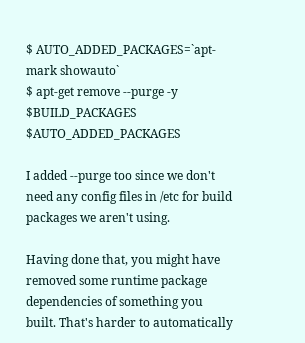$ AUTO_ADDED_PACKAGES=`apt-mark showauto`
$ apt-get remove --purge -y $BUILD_PACKAGES $AUTO_ADDED_PACKAGES

I added --purge too since we don't need any config files in /etc for build packages we aren't using.

Having done that, you might have removed some runtime package dependencies of something you built. That's harder to automatically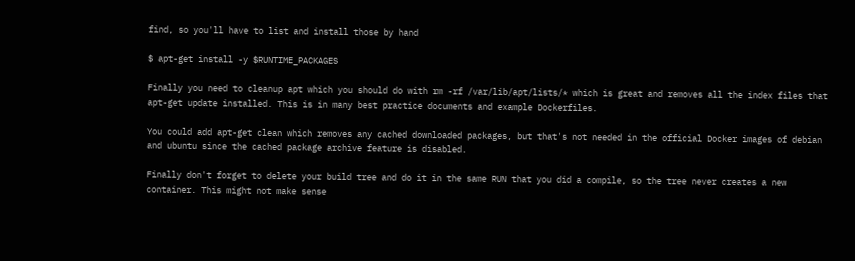find, so you'll have to list and install those by hand

$ apt-get install -y $RUNTIME_PACKAGES

Finally you need to cleanup apt which you should do with rm -rf /var/lib/apt/lists/* which is great and removes all the index files that apt-get update installed. This is in many best practice documents and example Dockerfiles.

You could add apt-get clean which removes any cached downloaded packages, but that's not needed in the official Docker images of debian and ubuntu since the cached package archive feature is disabled.

Finally don't forget to delete your build tree and do it in the same RUN that you did a compile, so the tree never creates a new container. This might not make sense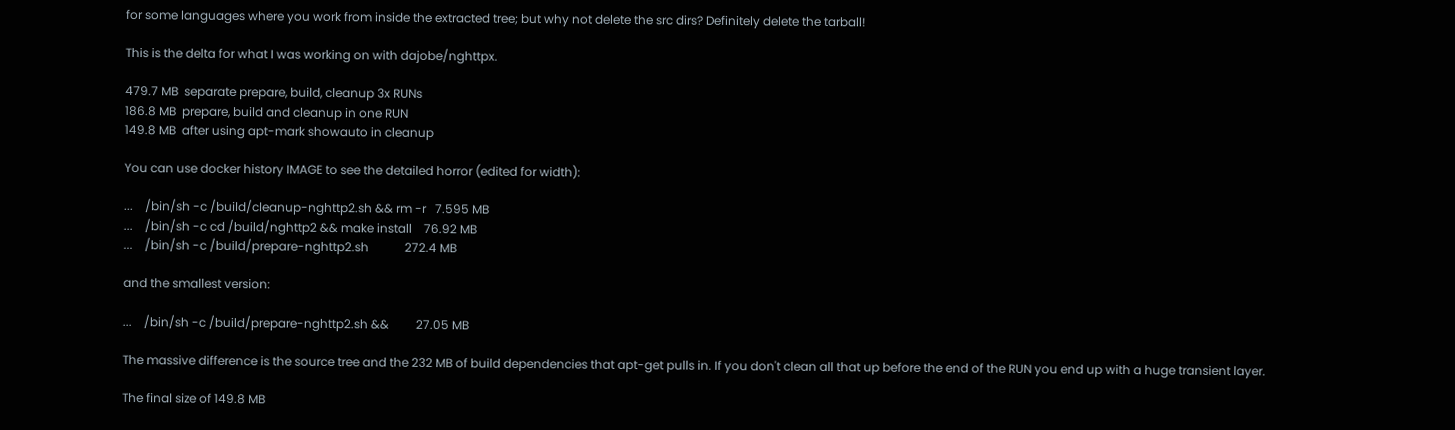for some languages where you work from inside the extracted tree; but why not delete the src dirs? Definitely delete the tarball!

This is the delta for what I was working on with dajobe/nghttpx.

479.7 MB  separate prepare, build, cleanup 3x RUNs
186.8 MB  prepare, build and cleanup in one RUN
149.8 MB  after using apt-mark showauto in cleanup

You can use docker history IMAGE to see the detailed horror (edited for width):

...    /bin/sh -c /build/cleanup-nghttp2.sh && rm -r   7.595 MB
...    /bin/sh -c cd /build/nghttp2 && make install    76.92 MB
...    /bin/sh -c /build/prepare-nghttp2.sh            272.4 MB

and the smallest version:

...    /bin/sh -c /build/prepare-nghttp2.sh &&         27.05 MB

The massive difference is the source tree and the 232 MB of build dependencies that apt-get pulls in. If you don't clean all that up before the end of the RUN you end up with a huge transient layer.

The final size of 149.8 MB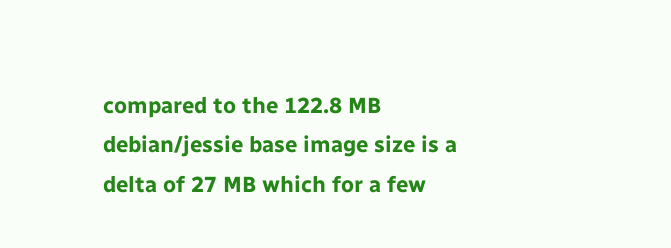compared to the 122.8 MB debian/jessie base image size is a delta of 27 MB which for a few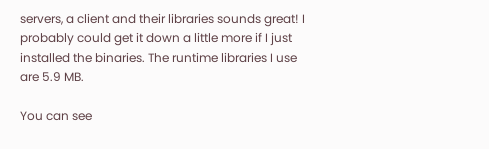servers, a client and their libraries sounds great! I probably could get it down a little more if I just installed the binaries. The runtime libraries I use are 5.9 MB.

You can see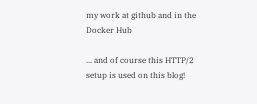my work at github and in the Docker Hub

... and of course this HTTP/2 setup is used on this blog!